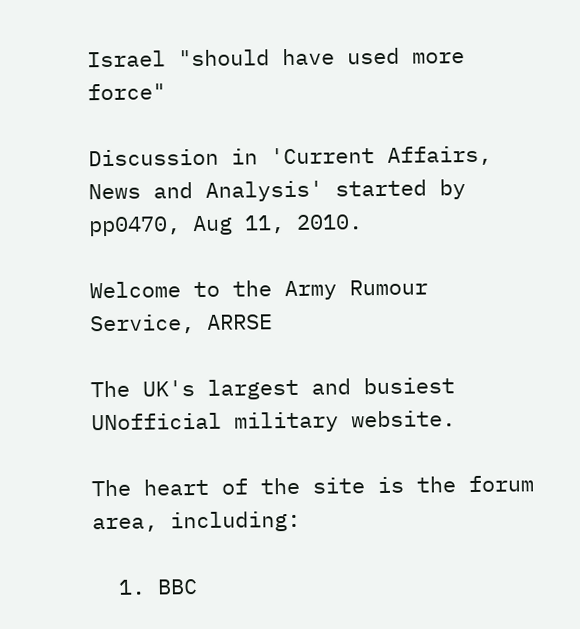Israel "should have used more force"

Discussion in 'Current Affairs, News and Analysis' started by pp0470, Aug 11, 2010.

Welcome to the Army Rumour Service, ARRSE

The UK's largest and busiest UNofficial military website.

The heart of the site is the forum area, including:

  1. BBC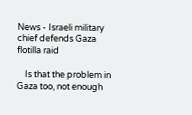News - Israeli military chief defends Gaza flotilla raid

    Is that the problem in Gaza too, not enough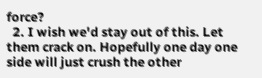force?
  2. I wish we'd stay out of this. Let them crack on. Hopefully one day one side will just crush the other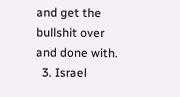and get the bullshit over and done with.
  3. Israel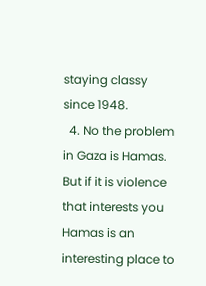staying classy since 1948.
  4. No the problem in Gaza is Hamas. But if it is violence that interests you Hamas is an interesting place to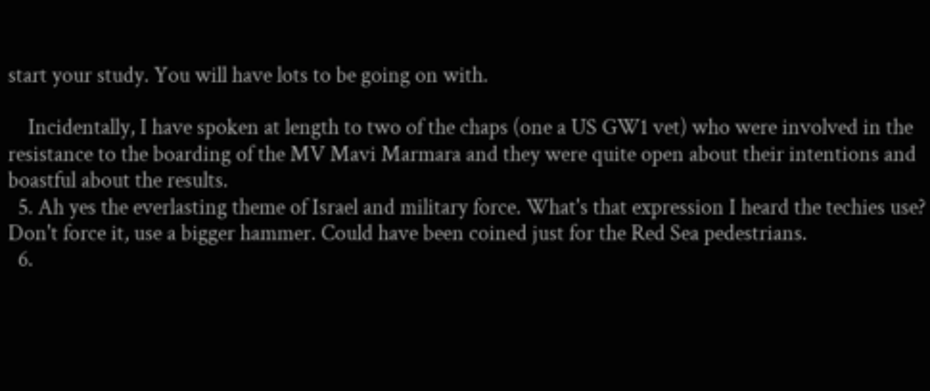start your study. You will have lots to be going on with.

    Incidentally, I have spoken at length to two of the chaps (one a US GW1 vet) who were involved in the resistance to the boarding of the MV Mavi Marmara and they were quite open about their intentions and boastful about the results.
  5. Ah yes the everlasting theme of Israel and military force. What's that expression I heard the techies use? Don't force it, use a bigger hammer. Could have been coined just for the Red Sea pedestrians.
  6.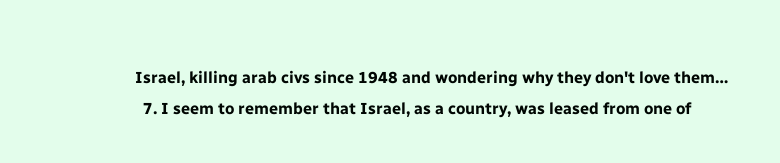Israel, killing arab civs since 1948 and wondering why they don't love them…
  7. I seem to remember that Israel, as a country, was leased from one of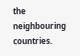the neighbouring countries.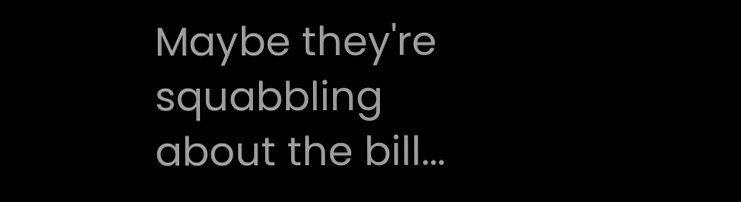Maybe they're squabbling about the bill...